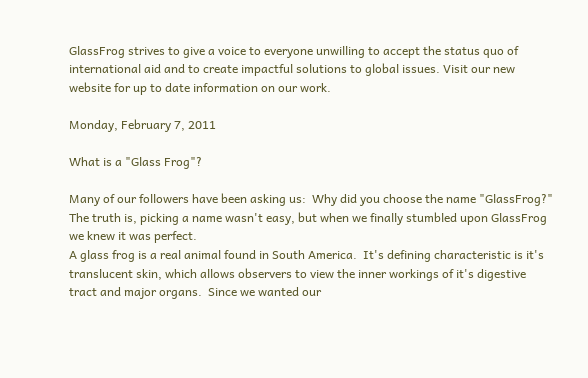GlassFrog strives to give a voice to everyone unwilling to accept the status quo of international aid and to create impactful solutions to global issues. Visit our new website for up to date information on our work.

Monday, February 7, 2011

What is a "Glass Frog"?

Many of our followers have been asking us:  Why did you choose the name "GlassFrog?"  The truth is, picking a name wasn't easy, but when we finally stumbled upon GlassFrog we knew it was perfect.
A glass frog is a real animal found in South America.  It's defining characteristic is it's translucent skin, which allows observers to view the inner workings of it's digestive tract and major organs.  Since we wanted our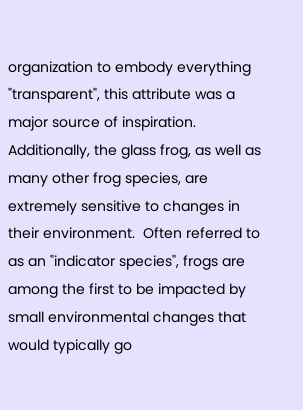organization to embody everything "transparent", this attribute was a major source of inspiration.  Additionally, the glass frog, as well as many other frog species, are extremely sensitive to changes in their environment.  Often referred to as an "indicator species", frogs are among the first to be impacted by small environmental changes that would typically go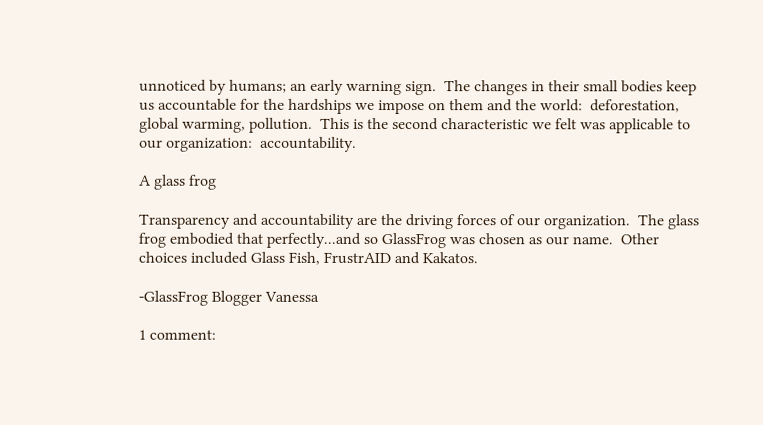unnoticed by humans; an early warning sign.  The changes in their small bodies keep us accountable for the hardships we impose on them and the world:  deforestation, global warming, pollution.  This is the second characteristic we felt was applicable to our organization:  accountability.

A glass frog

Transparency and accountability are the driving forces of our organization.  The glass frog embodied that perfectly...and so GlassFrog was chosen as our name.  Other choices included Glass Fish, FrustrAID and Kakatos.

-GlassFrog Blogger Vanessa

1 comment: